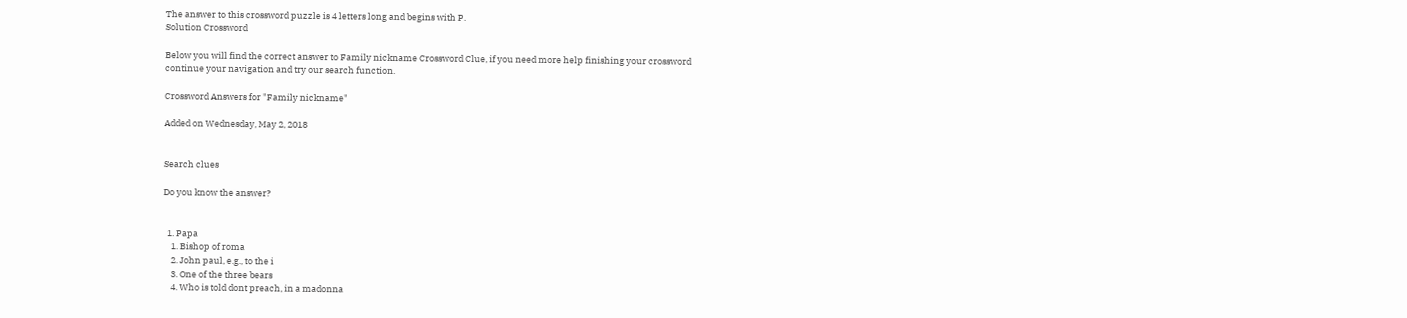The answer to this crossword puzzle is 4 letters long and begins with P.
Solution Crossword

Below you will find the correct answer to Family nickname Crossword Clue, if you need more help finishing your crossword continue your navigation and try our search function.

Crossword Answers for "Family nickname"

Added on Wednesday, May 2, 2018


Search clues

Do you know the answer?


  1. Papa
    1. Bishop of roma
    2. John paul, e.g., to the i
    3. One of the three bears
    4. Who is told dont preach, in a madonna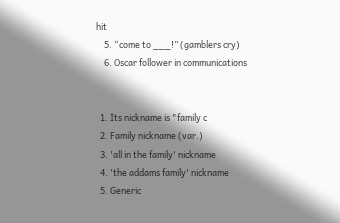hit
    5. “come to ___!” (gamblers cry)
    6. Oscar follower in communications


  1. Its nickname is "family c
  2. Family nickname (var.)
  3. 'all in the family' nickname
  4. 'the addams family' nickname
  5. Generic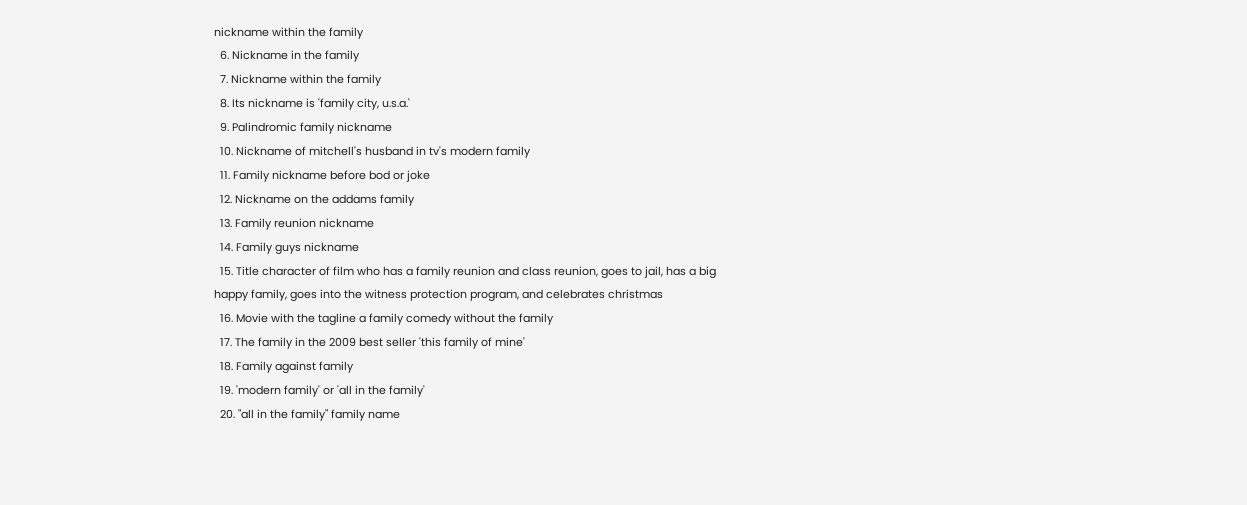nickname within the family
  6. Nickname in the family
  7. Nickname within the family
  8. Its nickname is 'family city, u.s.a.'
  9. Palindromic family nickname
  10. Nickname of mitchell's husband in tv's modern family
  11. Family nickname before bod or joke
  12. Nickname on the addams family
  13. Family reunion nickname
  14. Family guys nickname
  15. Title character of film who has a family reunion and class reunion, goes to jail, has a big happy family, goes into the witness protection program, and celebrates christmas
  16. Movie with the tagline a family comedy without the family
  17. The family in the 2009 best seller 'this family of mine'
  18. Family against family
  19. 'modern family' or 'all in the family'
  20. "all in the family" family name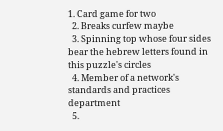1. Card game for two
  2. Breaks curfew maybe
  3. Spinning top whose four sides bear the hebrew letters found in this puzzle's circles
  4. Member of a network's standards and practices department
  5.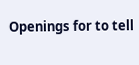Openings for to tell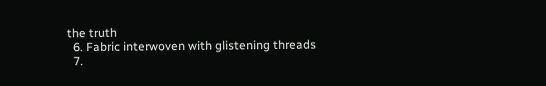the truth
  6. Fabric interwoven with glistening threads
  7.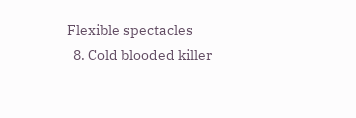Flexible spectacles
  8. Cold blooded killer